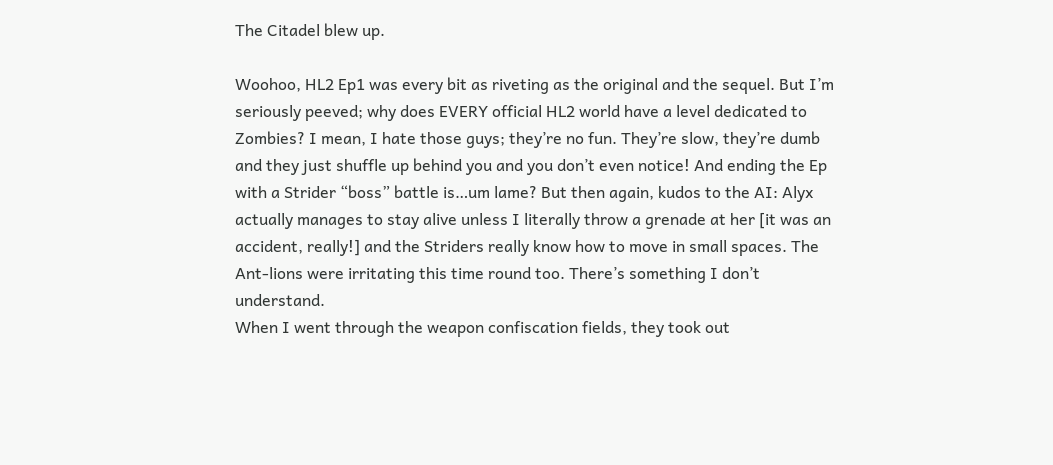The Citadel blew up.

Woohoo, HL2 Ep1 was every bit as riveting as the original and the sequel. But I’m seriously peeved; why does EVERY official HL2 world have a level dedicated to Zombies? I mean, I hate those guys; they’re no fun. They’re slow, they’re dumb and they just shuffle up behind you and you don’t even notice! And ending the Ep with a Strider “boss” battle is…um lame? But then again, kudos to the AI: Alyx actually manages to stay alive unless I literally throw a grenade at her [it was an accident, really!] and the Striders really know how to move in small spaces. The Ant-lions were irritating this time round too. There’s something I don’t understand.
When I went through the weapon confiscation fields, they took out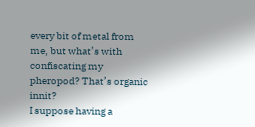every bit of metal from me, but what’s with confiscating my pheropod? That’s organic innit?
I suppose having a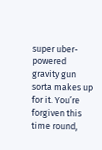super uber-powered gravity gun sorta makes up for it. You’re forgiven this time round,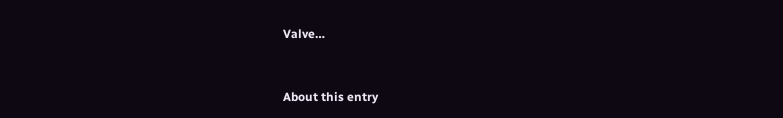Valve…


About this entry